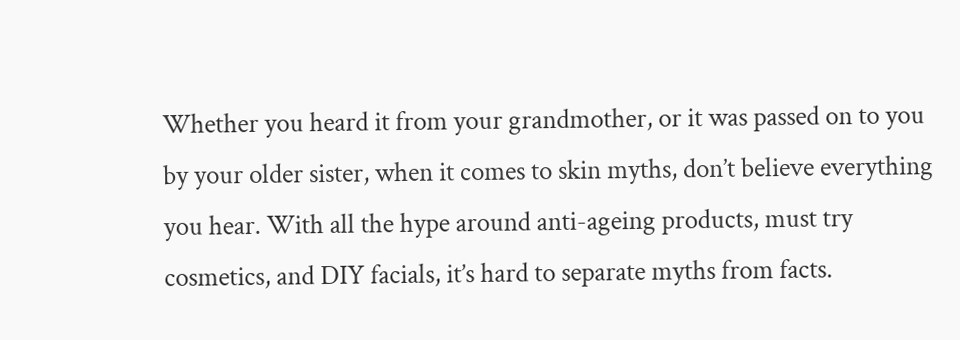Whether you heard it from your grandmother, or it was passed on to you by your older sister, when it comes to skin myths, don’t believe everything you hear. With all the hype around anti-ageing products, must try cosmetics, and DIY facials, it’s hard to separate myths from facts.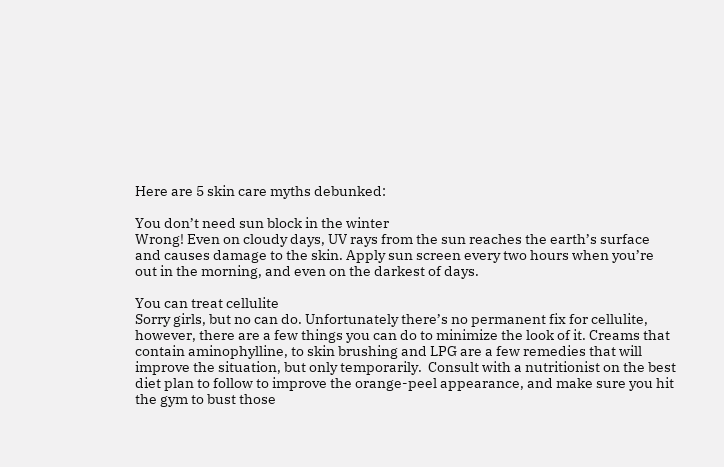Here are 5 skin care myths debunked:

You don’t need sun block in the winter
Wrong! Even on cloudy days, UV rays from the sun reaches the earth’s surface and causes damage to the skin. Apply sun screen every two hours when you’re out in the morning, and even on the darkest of days.

You can treat cellulite
Sorry girls, but no can do. Unfortunately there’s no permanent fix for cellulite, however, there are a few things you can do to minimize the look of it. Creams that contain aminophylline, to skin brushing and LPG are a few remedies that will improve the situation, but only temporarily.  Consult with a nutritionist on the best diet plan to follow to improve the orange-peel appearance, and make sure you hit the gym to bust those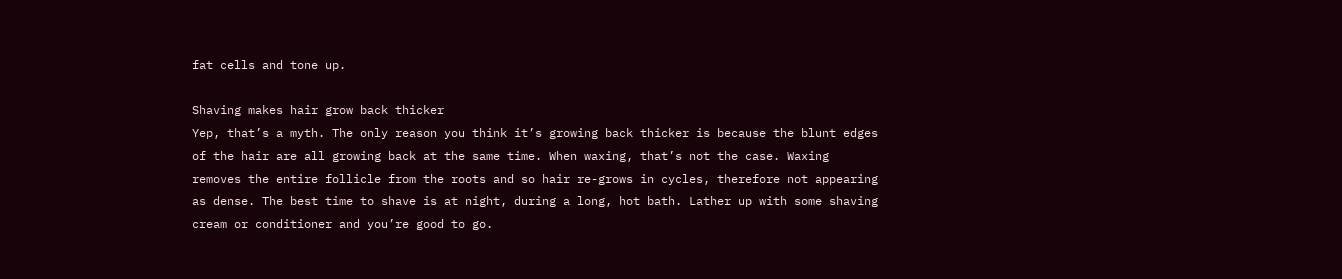fat cells and tone up.

Shaving makes hair grow back thicker
Yep, that’s a myth. The only reason you think it’s growing back thicker is because the blunt edges of the hair are all growing back at the same time. When waxing, that’s not the case. Waxing removes the entire follicle from the roots and so hair re-grows in cycles, therefore not appearing as dense. The best time to shave is at night, during a long, hot bath. Lather up with some shaving cream or conditioner and you’re good to go.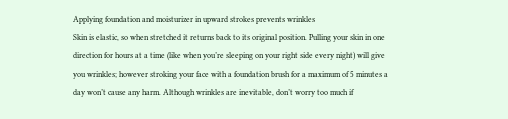Applying foundation and moisturizer in upward strokes prevents wrinkles
Skin is elastic, so when stretched it returns back to its original position. Pulling your skin in one direction for hours at a time (like when you’re sleeping on your right side every night) will give you wrinkles; however stroking your face with a foundation brush for a maximum of 5 minutes a day won’t cause any harm. Although wrinkles are inevitable, don’t worry too much if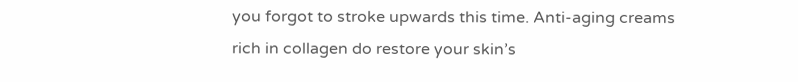you forgot to stroke upwards this time. Anti-aging creams rich in collagen do restore your skin’s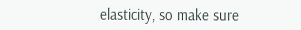elasticity, so make sure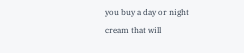you buy a day or night cream that will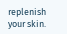replenish your skin.